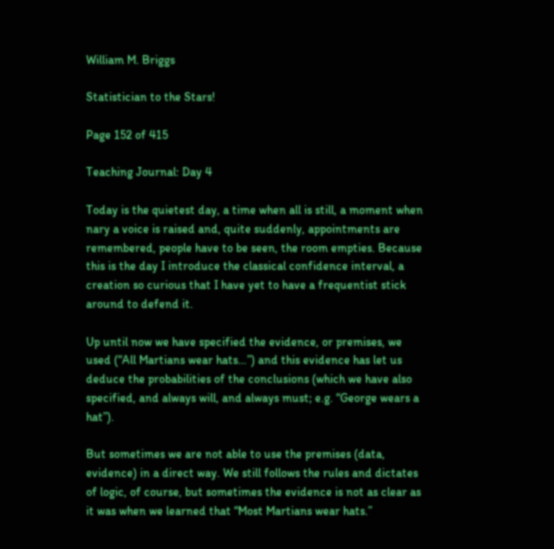William M. Briggs

Statistician to the Stars!

Page 152 of 415

Teaching Journal: Day 4

Today is the quietest day, a time when all is still, a moment when nary a voice is raised and, quite suddenly, appointments are remembered, people have to be seen, the room empties. Because this is the day I introduce the classical confidence interval, a creation so curious that I have yet to have a frequentist stick around to defend it.

Up until now we have specified the evidence, or premises, we used (“All Martians wear hats…”) and this evidence has let us deduce the probabilities of the conclusions (which we have also specified, and always will, and always must; e.g. “George wears a hat”).

But sometimes we are not able to use the premises (data, evidence) in a direct way. We still follows the rules and dictates of logic, of course, but sometimes the evidence is not as clear as it was when we learned that “Most Martians wear hats.”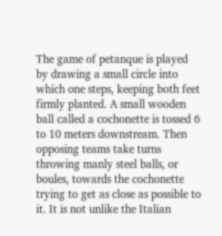The game of petanque is played by drawing a small circle into which one steps, keeping both feet firmly planted. A small wooden ball called a cochonette is tossed 6 to 10 meters downstream. Then opposing teams take turns throwing manly steel balls, or boules, towards the cochonette trying to get as close as possible to it. It is not unlike the Italian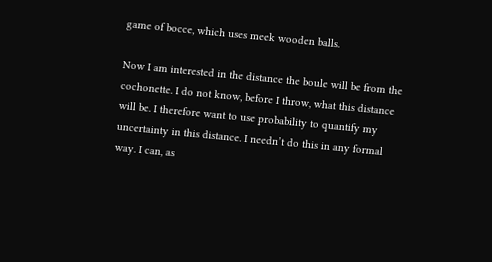game of bocce, which uses meek wooden balls.

Now I am interested in the distance the boule will be from the cochonette. I do not know, before I throw, what this distance will be. I therefore want to use probability to quantify my uncertainty in this distance. I needn’t do this in any formal way. I can, as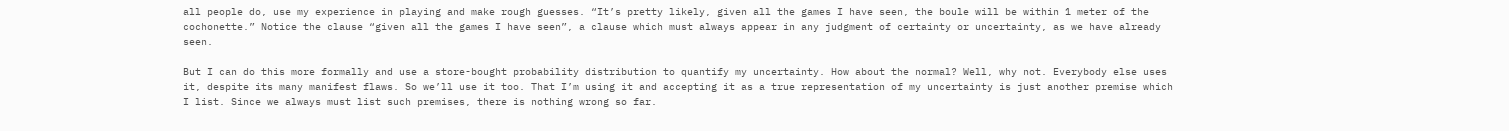all people do, use my experience in playing and make rough guesses. “It’s pretty likely, given all the games I have seen, the boule will be within 1 meter of the cochonette.” Notice the clause “given all the games I have seen”, a clause which must always appear in any judgment of certainty or uncertainty, as we have already seen.

But I can do this more formally and use a store-bought probability distribution to quantify my uncertainty. How about the normal? Well, why not. Everybody else uses it, despite its many manifest flaws. So we’ll use it too. That I’m using it and accepting it as a true representation of my uncertainty is just another premise which I list. Since we always must list such premises, there is nothing wrong so far.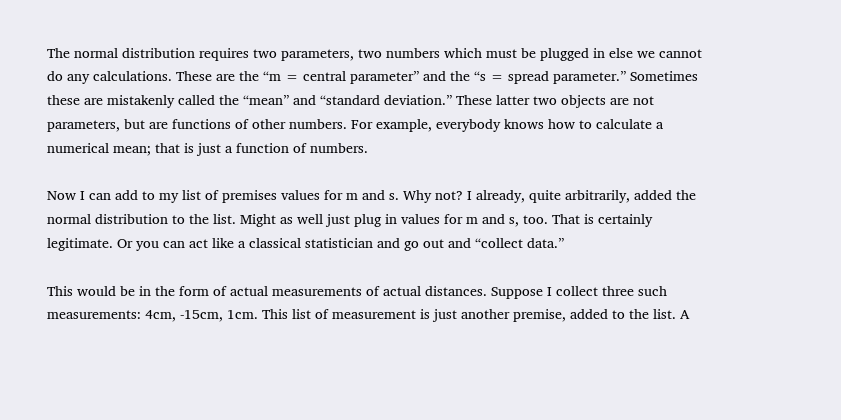The normal distribution requires two parameters, two numbers which must be plugged in else we cannot do any calculations. These are the “m = central parameter” and the “s = spread parameter.” Sometimes these are mistakenly called the “mean” and “standard deviation.” These latter two objects are not parameters, but are functions of other numbers. For example, everybody knows how to calculate a numerical mean; that is just a function of numbers.

Now I can add to my list of premises values for m and s. Why not? I already, quite arbitrarily, added the normal distribution to the list. Might as well just plug in values for m and s, too. That is certainly legitimate. Or you can act like a classical statistician and go out and “collect data.”

This would be in the form of actual measurements of actual distances. Suppose I collect three such measurements: 4cm, -15cm, 1cm. This list of measurement is just another premise, added to the list. A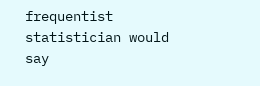frequentist statistician would say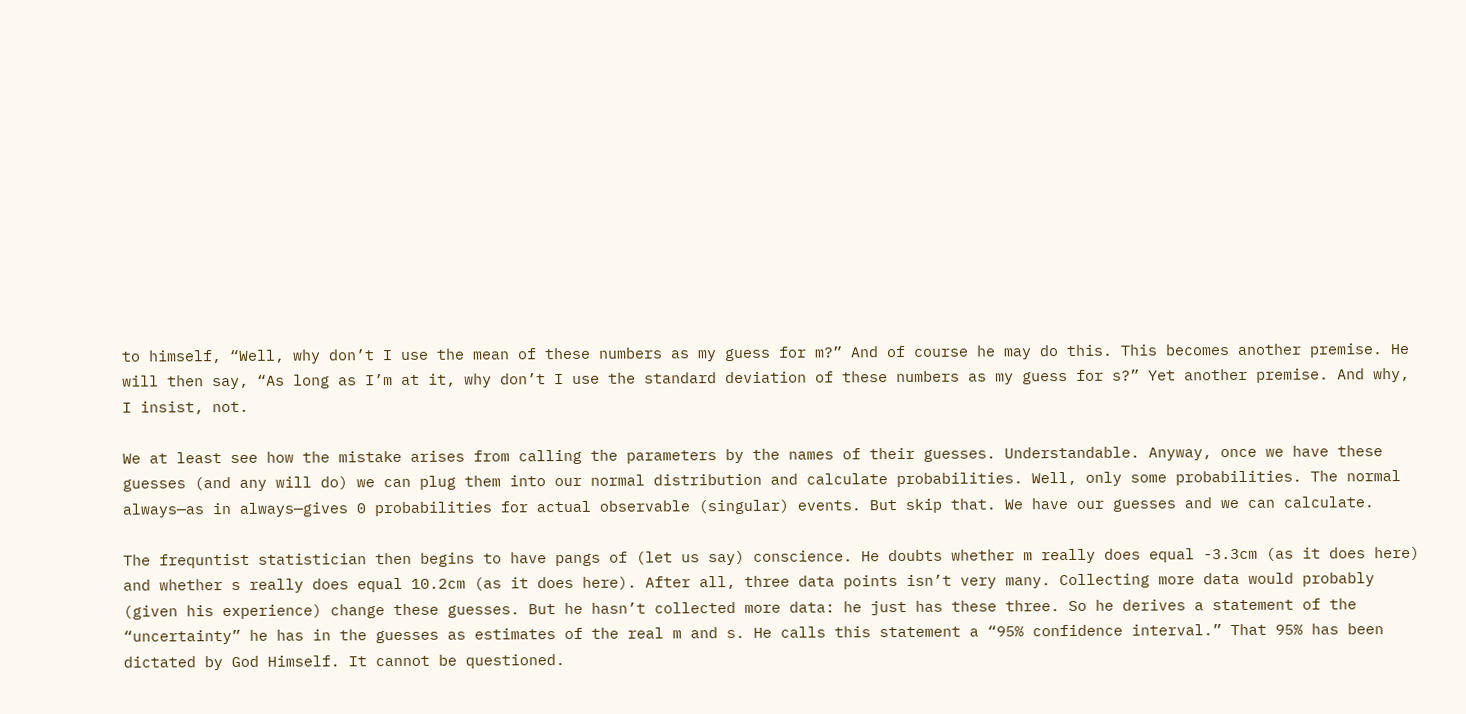to himself, “Well, why don’t I use the mean of these numbers as my guess for m?” And of course he may do this. This becomes another premise. He will then say, “As long as I’m at it, why don’t I use the standard deviation of these numbers as my guess for s?” Yet another premise. And why, I insist, not.

We at least see how the mistake arises from calling the parameters by the names of their guesses. Understandable. Anyway, once we have these guesses (and any will do) we can plug them into our normal distribution and calculate probabilities. Well, only some probabilities. The normal always—as in always—gives 0 probabilities for actual observable (singular) events. But skip that. We have our guesses and we can calculate.

The frequntist statistician then begins to have pangs of (let us say) conscience. He doubts whether m really does equal -3.3cm (as it does here) and whether s really does equal 10.2cm (as it does here). After all, three data points isn’t very many. Collecting more data would probably (given his experience) change these guesses. But he hasn’t collected more data: he just has these three. So he derives a statement of the “uncertainty” he has in the guesses as estimates of the real m and s. He calls this statement a “95% confidence interval.” That 95% has been dictated by God Himself. It cannot be questioned.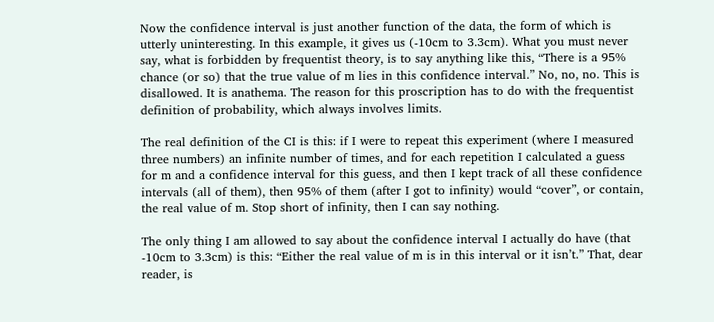Now the confidence interval is just another function of the data, the form of which is utterly uninteresting. In this example, it gives us (-10cm to 3.3cm). What you must never say, what is forbidden by frequentist theory, is to say anything like this, “There is a 95% chance (or so) that the true value of m lies in this confidence interval.” No, no, no. This is disallowed. It is anathema. The reason for this proscription has to do with the frequentist definition of probability, which always involves limits.

The real definition of the CI is this: if I were to repeat this experiment (where I measured three numbers) an infinite number of times, and for each repetition I calculated a guess for m and a confidence interval for this guess, and then I kept track of all these confidence intervals (all of them), then 95% of them (after I got to infinity) would “cover”, or contain, the real value of m. Stop short of infinity, then I can say nothing.

The only thing I am allowed to say about the confidence interval I actually do have (that -10cm to 3.3cm) is this: “Either the real value of m is in this interval or it isn’t.” That, dear reader, is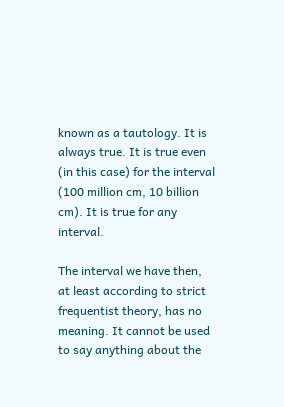known as a tautology. It is always true. It is true even (in this case) for the interval (100 million cm, 10 billion cm). It is true for any interval.

The interval we have then, at least according to strict frequentist theory, has no meaning. It cannot be used to say anything about the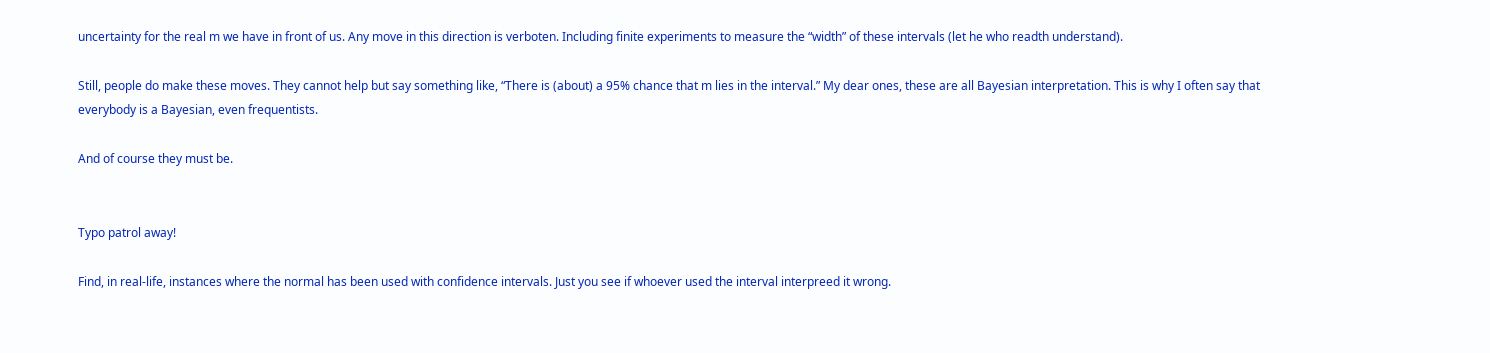uncertainty for the real m we have in front of us. Any move in this direction is verboten. Including finite experiments to measure the “width” of these intervals (let he who readth understand).

Still, people do make these moves. They cannot help but say something like, “There is (about) a 95% chance that m lies in the interval.” My dear ones, these are all Bayesian interpretation. This is why I often say that everybody is a Bayesian, even frequentists.

And of course they must be.


Typo patrol away!

Find, in real-life, instances where the normal has been used with confidence intervals. Just you see if whoever used the interval interpreed it wrong.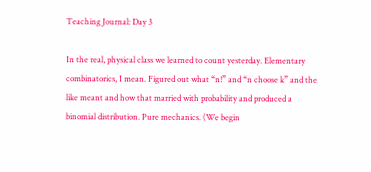Teaching Journal: Day 3

In the real, physical class we learned to count yesterday. Elementary combinatorics, I mean. Figured out what “n!” and “n choose k” and the like meant and how that married with probability and produced a binomial distribution. Pure mechanics. (We begin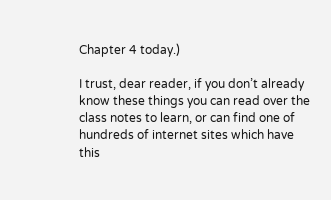Chapter 4 today.)

I trust, dear reader, if you don’t already know these things you can read over the class notes to learn, or can find one of hundreds of internet sites which have this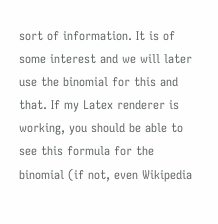sort of information. It is of some interest and we will later use the binomial for this and that. If my Latex renderer is working, you should be able to see this formula for the binomial (if not, even Wikipedia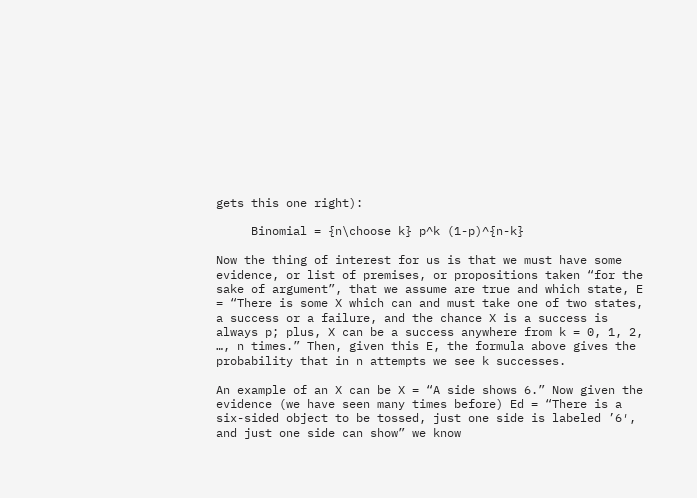gets this one right):

     Binomial = {n\choose k} p^k (1-p)^{n-k}

Now the thing of interest for us is that we must have some evidence, or list of premises, or propositions taken “for the sake of argument”, that we assume are true and which state, E = “There is some X which can and must take one of two states, a success or a failure, and the chance X is a success is always p; plus, X can be a success anywhere from k = 0, 1, 2, …, n times.” Then, given this E, the formula above gives the probability that in n attempts we see k successes.

An example of an X can be X = “A side shows 6.” Now given the evidence (we have seen many times before) Ed = “There is a six-sided object to be tossed, just one side is labeled ’6′, and just one side can show” we know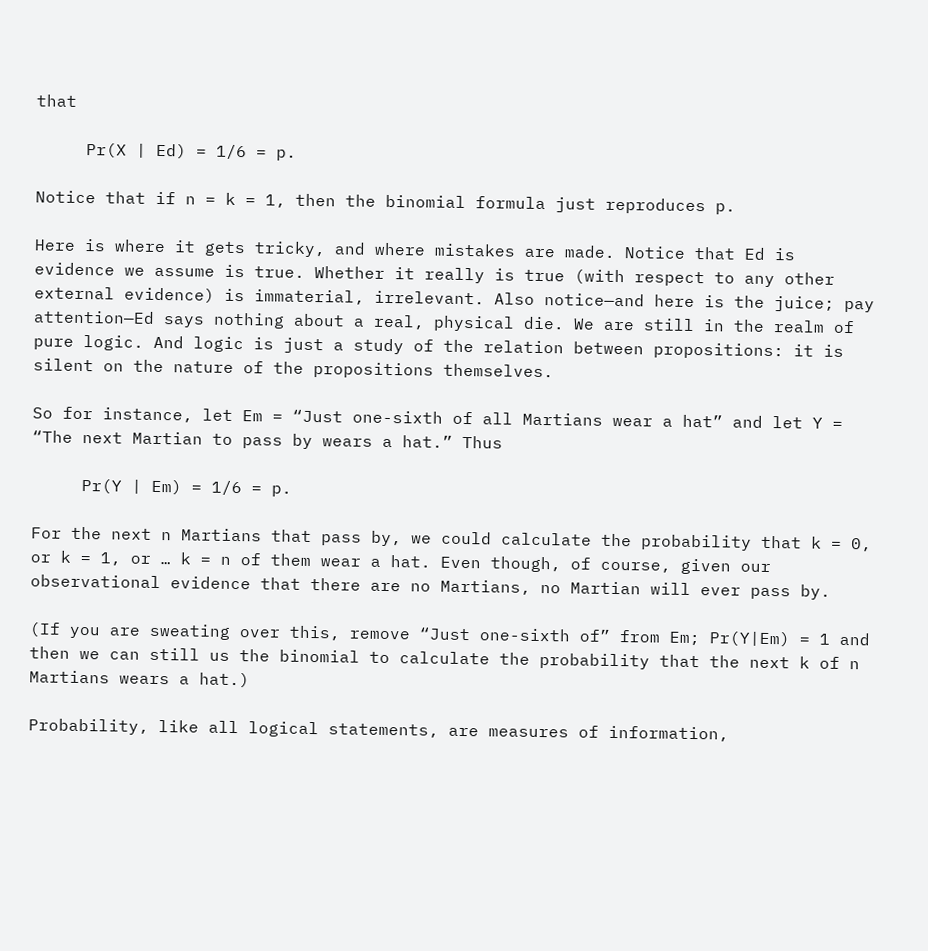that

     Pr(X | Ed) = 1/6 = p.

Notice that if n = k = 1, then the binomial formula just reproduces p.

Here is where it gets tricky, and where mistakes are made. Notice that Ed is evidence we assume is true. Whether it really is true (with respect to any other external evidence) is immaterial, irrelevant. Also notice—and here is the juice; pay attention—Ed says nothing about a real, physical die. We are still in the realm of pure logic. And logic is just a study of the relation between propositions: it is silent on the nature of the propositions themselves.

So for instance, let Em = “Just one-sixth of all Martians wear a hat” and let Y = “The next Martian to pass by wears a hat.” Thus

     Pr(Y | Em) = 1/6 = p.

For the next n Martians that pass by, we could calculate the probability that k = 0, or k = 1, or … k = n of them wear a hat. Even though, of course, given our observational evidence that there are no Martians, no Martian will ever pass by.

(If you are sweating over this, remove “Just one-sixth of” from Em; Pr(Y|Em) = 1 and then we can still us the binomial to calculate the probability that the next k of n Martians wears a hat.)

Probability, like all logical statements, are measures of information,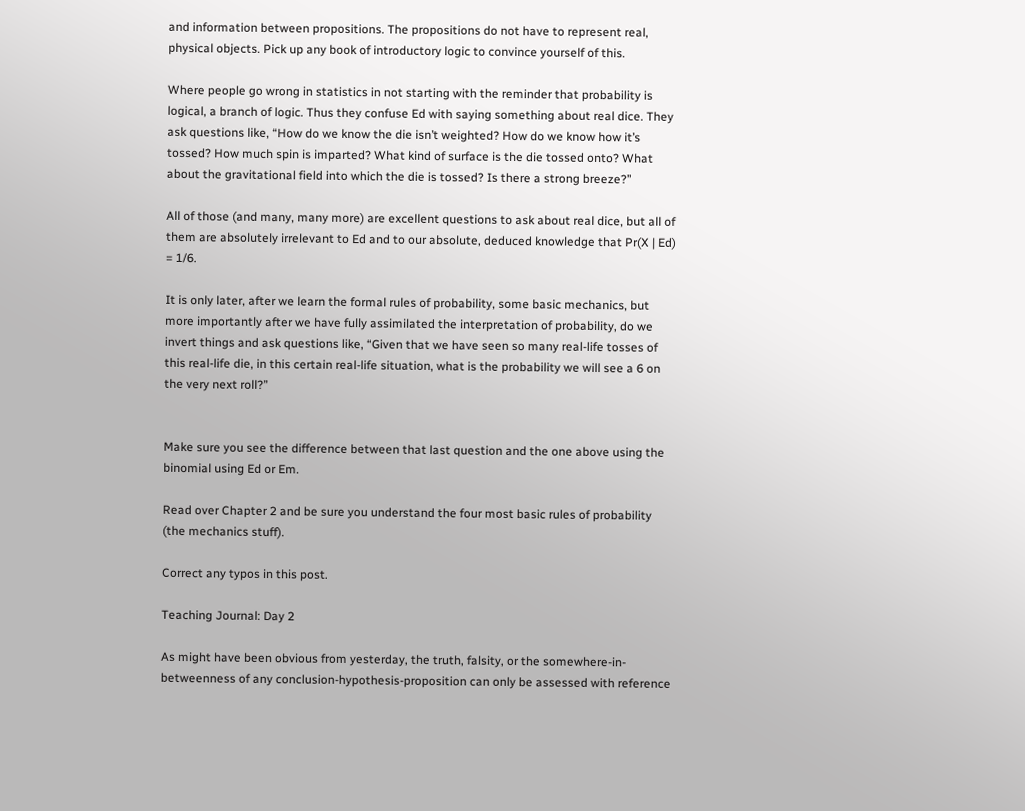and information between propositions. The propositions do not have to represent real, physical objects. Pick up any book of introductory logic to convince yourself of this.

Where people go wrong in statistics in not starting with the reminder that probability is logical, a branch of logic. Thus they confuse Ed with saying something about real dice. They ask questions like, “How do we know the die isn’t weighted? How do we know how it’s tossed? How much spin is imparted? What kind of surface is the die tossed onto? What about the gravitational field into which the die is tossed? Is there a strong breeze?”

All of those (and many, many more) are excellent questions to ask about real dice, but all of them are absolutely irrelevant to Ed and to our absolute, deduced knowledge that Pr(X | Ed) = 1/6.

It is only later, after we learn the formal rules of probability, some basic mechanics, but more importantly after we have fully assimilated the interpretation of probability, do we invert things and ask questions like, “Given that we have seen so many real-life tosses of this real-life die, in this certain real-life situation, what is the probability we will see a 6 on the very next roll?”


Make sure you see the difference between that last question and the one above using the binomial using Ed or Em.

Read over Chapter 2 and be sure you understand the four most basic rules of probability (the mechanics stuff).

Correct any typos in this post.

Teaching Journal: Day 2

As might have been obvious from yesterday, the truth, falsity, or the somewhere-in-betweenness of any conclusion-hypothesis-proposition can only be assessed with reference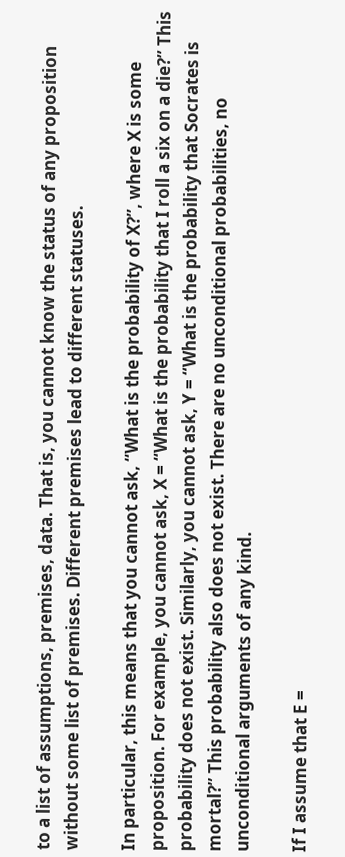to a list of assumptions, premises, data. That is, you cannot know the status of any proposition without some list of premises. Different premises lead to different statuses.

In particular, this means that you cannot ask, “What is the probability of X?”, where X is some proposition. For example, you cannot ask, X = “What is the probability that I roll a six on a die?” This probability does not exist. Similarly, you cannot ask, Y = “What is the probability that Socrates is mortal?” This probability also does not exist. There are no unconditional probabilities, no unconditional arguments of any kind.

If I assume that E =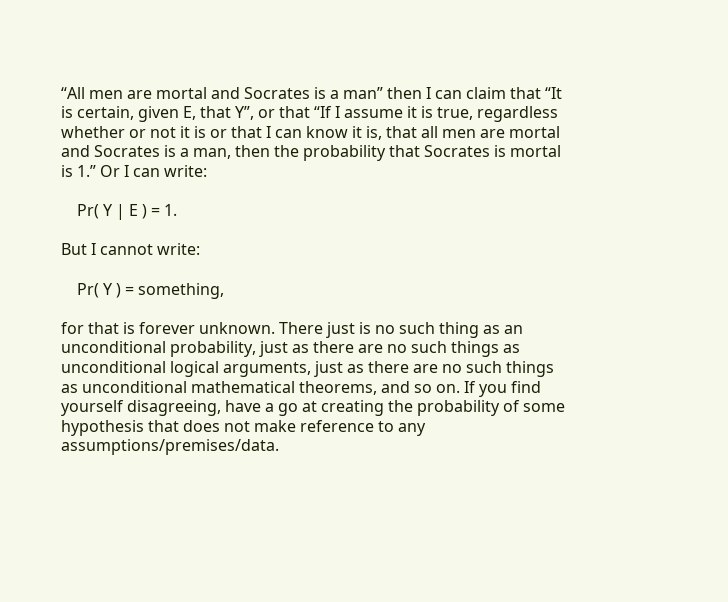“All men are mortal and Socrates is a man” then I can claim that “It is certain, given E, that Y”, or that “If I assume it is true, regardless whether or not it is or that I can know it is, that all men are mortal and Socrates is a man, then the probability that Socrates is mortal is 1.” Or I can write:

    Pr( Y | E ) = 1.

But I cannot write:

    Pr( Y ) = something,

for that is forever unknown. There just is no such thing as an unconditional probability, just as there are no such things as unconditional logical arguments, just as there are no such things as unconditional mathematical theorems, and so on. If you find yourself disagreeing, have a go at creating the probability of some hypothesis that does not make reference to any assumptions/premises/data.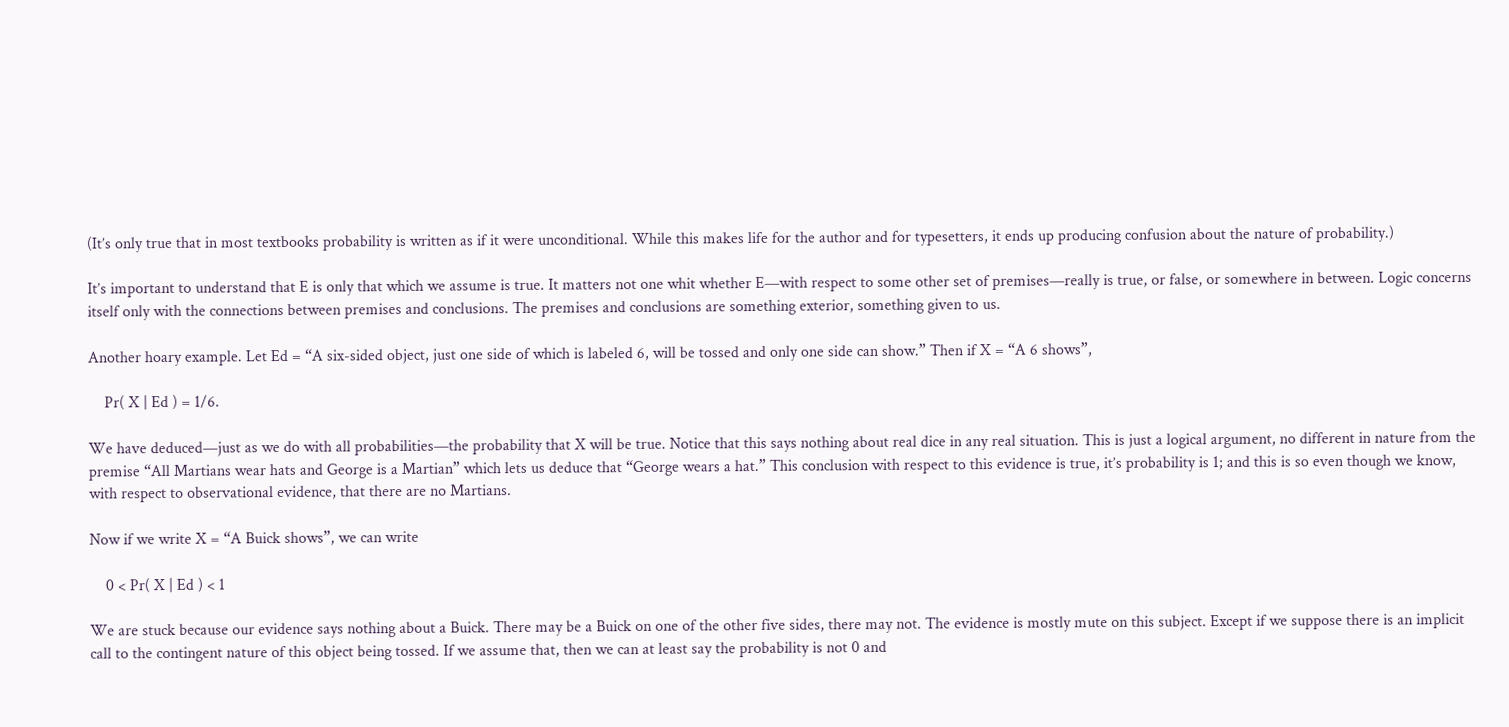(It’s only true that in most textbooks probability is written as if it were unconditional. While this makes life for the author and for typesetters, it ends up producing confusion about the nature of probability.)

It’s important to understand that E is only that which we assume is true. It matters not one whit whether E—with respect to some other set of premises—really is true, or false, or somewhere in between. Logic concerns itself only with the connections between premises and conclusions. The premises and conclusions are something exterior, something given to us.

Another hoary example. Let Ed = “A six-sided object, just one side of which is labeled 6, will be tossed and only one side can show.” Then if X = “A 6 shows”,

    Pr( X | Ed ) = 1/6.

We have deduced—just as we do with all probabilities—the probability that X will be true. Notice that this says nothing about real dice in any real situation. This is just a logical argument, no different in nature from the premise “All Martians wear hats and George is a Martian” which lets us deduce that “George wears a hat.” This conclusion with respect to this evidence is true, it’s probability is 1; and this is so even though we know, with respect to observational evidence, that there are no Martians.

Now if we write X = “A Buick shows”, we can write

    0 < Pr( X | Ed ) < 1

We are stuck because our evidence says nothing about a Buick. There may be a Buick on one of the other five sides, there may not. The evidence is mostly mute on this subject. Except if we suppose there is an implicit call to the contingent nature of this object being tossed. If we assume that, then we can at least say the probability is not 0 and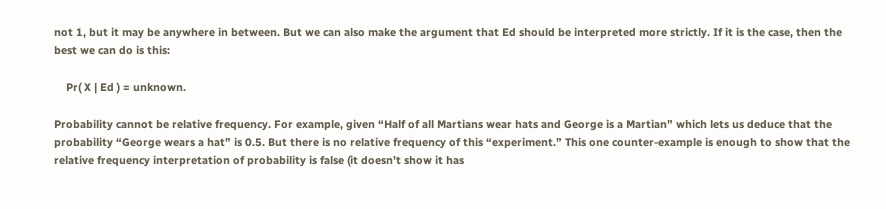not 1, but it may be anywhere in between. But we can also make the argument that Ed should be interpreted more strictly. If it is the case, then the best we can do is this:

    Pr( X | Ed ) = unknown.

Probability cannot be relative frequency. For example, given “Half of all Martians wear hats and George is a Martian” which lets us deduce that the probability “George wears a hat” is 0.5. But there is no relative frequency of this “experiment.” This one counter-example is enough to show that the relative frequency interpretation of probability is false (it doesn’t show it has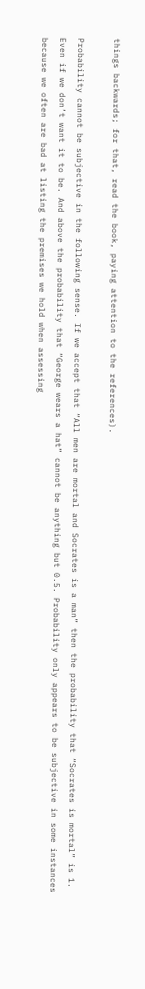things backwards; for that, read the book, paying attention to the references).

Probability cannot be subjective in the following sense. If we accept that “All men are mortal and Socrates is a man” then the probability that “Socrates is mortal” is 1. Even if we don’t want it to be. And above the probability that “George wears a hat” cannot be anything but 0.5. Probability only appears to be subjective in some instances because we often are bad at listing the premises we hold when assessing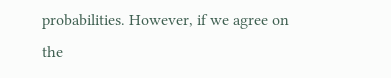probabilities. However, if we agree on the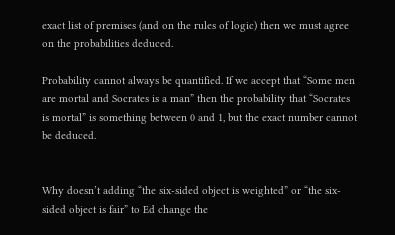exact list of premises (and on the rules of logic) then we must agree on the probabilities deduced.

Probability cannot always be quantified. If we accept that “Some men are mortal and Socrates is a man” then the probability that “Socrates is mortal” is something between 0 and 1, but the exact number cannot be deduced.


Why doesn’t adding “the six-sided object is weighted” or “the six-sided object is fair” to Ed change the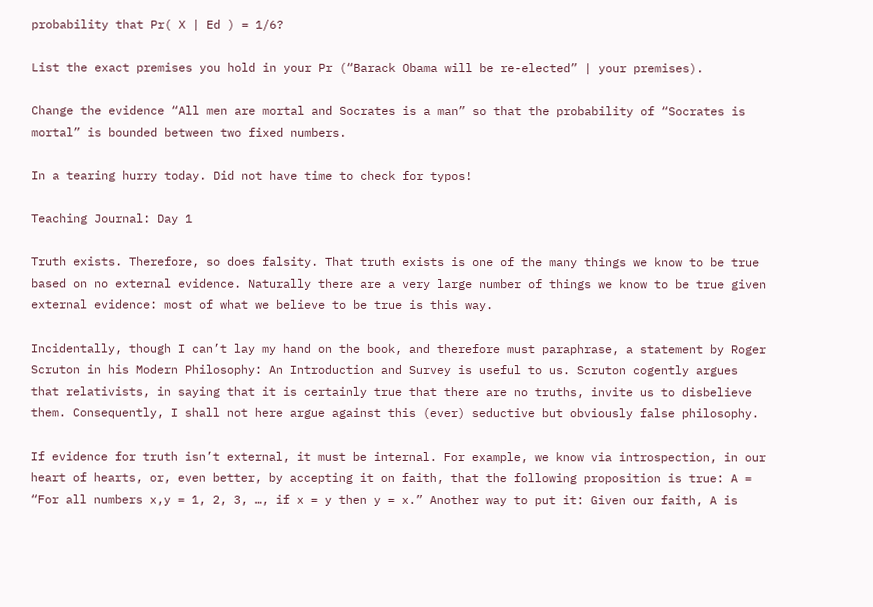probability that Pr( X | Ed ) = 1/6?

List the exact premises you hold in your Pr (“Barack Obama will be re-elected” | your premises).

Change the evidence “All men are mortal and Socrates is a man” so that the probability of “Socrates is mortal” is bounded between two fixed numbers.

In a tearing hurry today. Did not have time to check for typos!

Teaching Journal: Day 1

Truth exists. Therefore, so does falsity. That truth exists is one of the many things we know to be true based on no external evidence. Naturally there are a very large number of things we know to be true given external evidence: most of what we believe to be true is this way.

Incidentally, though I can’t lay my hand on the book, and therefore must paraphrase, a statement by Roger Scruton in his Modern Philosophy: An Introduction and Survey is useful to us. Scruton cogently argues that relativists, in saying that it is certainly true that there are no truths, invite us to disbelieve them. Consequently, I shall not here argue against this (ever) seductive but obviously false philosophy.

If evidence for truth isn’t external, it must be internal. For example, we know via introspection, in our heart of hearts, or, even better, by accepting it on faith, that the following proposition is true: A = “For all numbers x,y = 1, 2, 3, …, if x = y then y = x.” Another way to put it: Given our faith, A is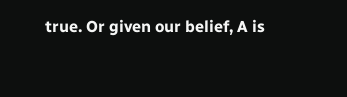true. Or given our belief, A is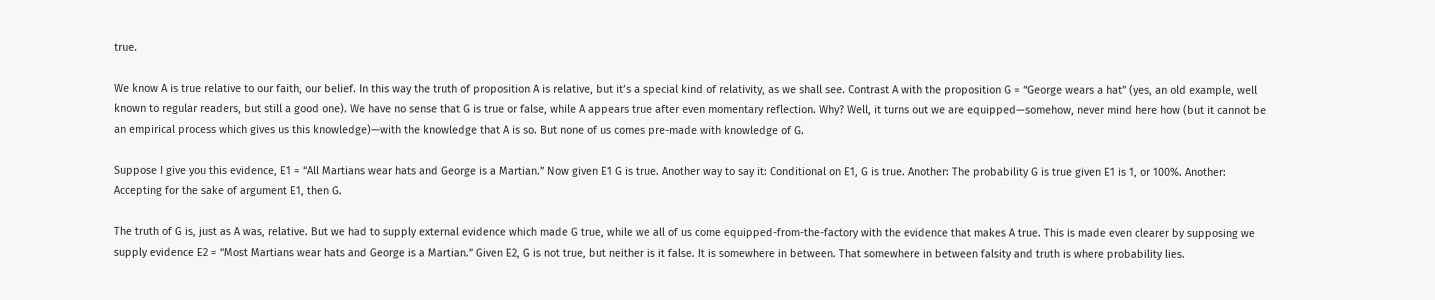true.

We know A is true relative to our faith, our belief. In this way the truth of proposition A is relative, but it’s a special kind of relativity, as we shall see. Contrast A with the proposition G = “George wears a hat” (yes, an old example, well known to regular readers, but still a good one). We have no sense that G is true or false, while A appears true after even momentary reflection. Why? Well, it turns out we are equipped—somehow, never mind here how (but it cannot be an empirical process which gives us this knowledge)—with the knowledge that A is so. But none of us comes pre-made with knowledge of G.

Suppose I give you this evidence, E1 = “All Martians wear hats and George is a Martian.” Now given E1 G is true. Another way to say it: Conditional on E1, G is true. Another: The probability G is true given E1 is 1, or 100%. Another: Accepting for the sake of argument E1, then G.

The truth of G is, just as A was, relative. But we had to supply external evidence which made G true, while we all of us come equipped-from-the-factory with the evidence that makes A true. This is made even clearer by supposing we supply evidence E2 = “Most Martians wear hats and George is a Martian.” Given E2, G is not true, but neither is it false. It is somewhere in between. That somewhere in between falsity and truth is where probability lies.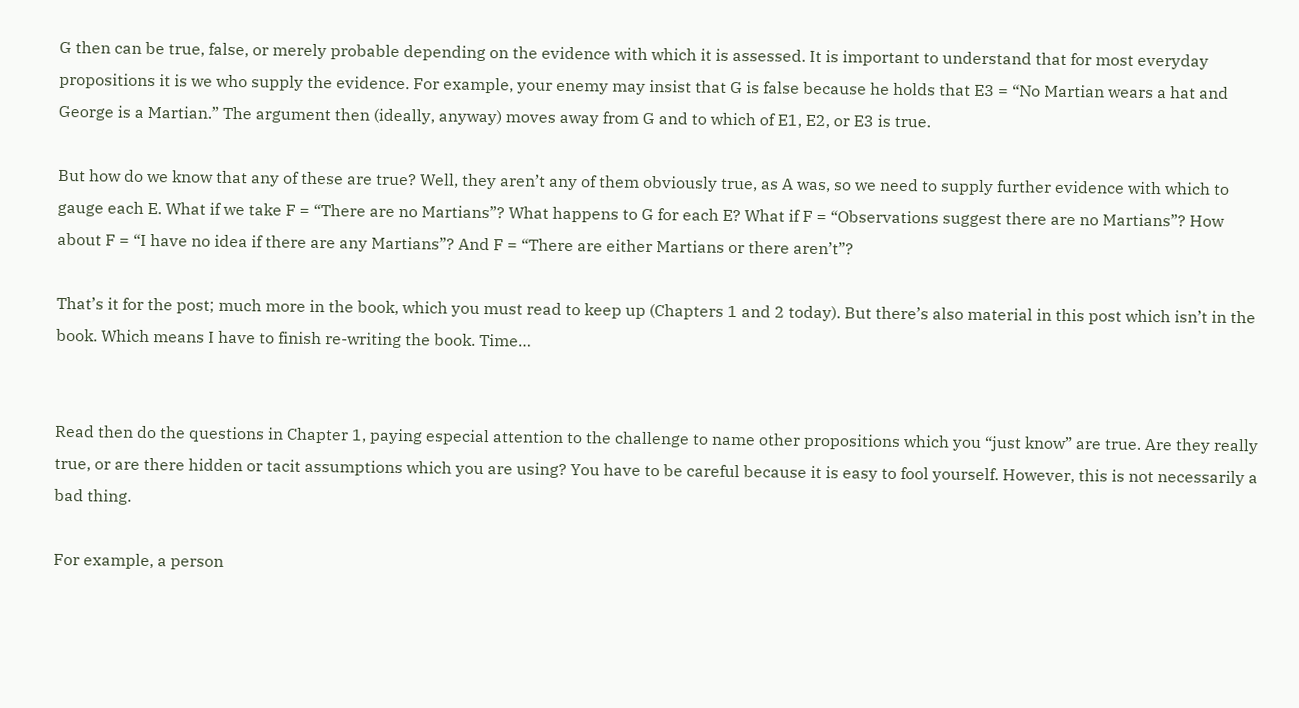G then can be true, false, or merely probable depending on the evidence with which it is assessed. It is important to understand that for most everyday propositions it is we who supply the evidence. For example, your enemy may insist that G is false because he holds that E3 = “No Martian wears a hat and George is a Martian.” The argument then (ideally, anyway) moves away from G and to which of E1, E2, or E3 is true.

But how do we know that any of these are true? Well, they aren’t any of them obviously true, as A was, so we need to supply further evidence with which to gauge each E. What if we take F = “There are no Martians”? What happens to G for each E? What if F = “Observations suggest there are no Martians”? How about F = “I have no idea if there are any Martians”? And F = “There are either Martians or there aren’t”?

That’s it for the post; much more in the book, which you must read to keep up (Chapters 1 and 2 today). But there’s also material in this post which isn’t in the book. Which means I have to finish re-writing the book. Time…


Read then do the questions in Chapter 1, paying especial attention to the challenge to name other propositions which you “just know” are true. Are they really true, or are there hidden or tacit assumptions which you are using? You have to be careful because it is easy to fool yourself. However, this is not necessarily a bad thing.

For example, a person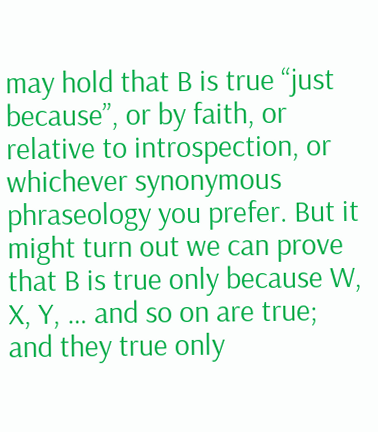may hold that B is true “just because”, or by faith, or relative to introspection, or whichever synonymous phraseology you prefer. But it might turn out we can prove that B is true only because W, X, Y, … and so on are true; and they true only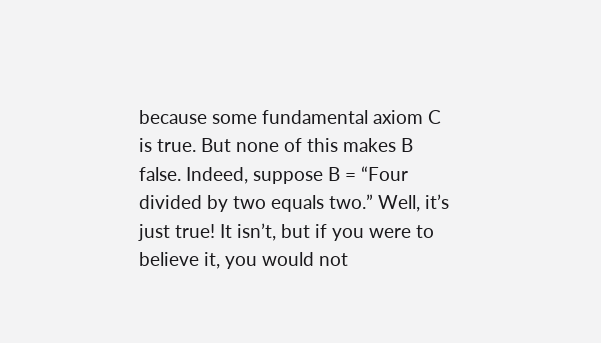because some fundamental axiom C is true. But none of this makes B false. Indeed, suppose B = “Four divided by two equals two.” Well, it’s just true! It isn’t, but if you were to believe it, you would not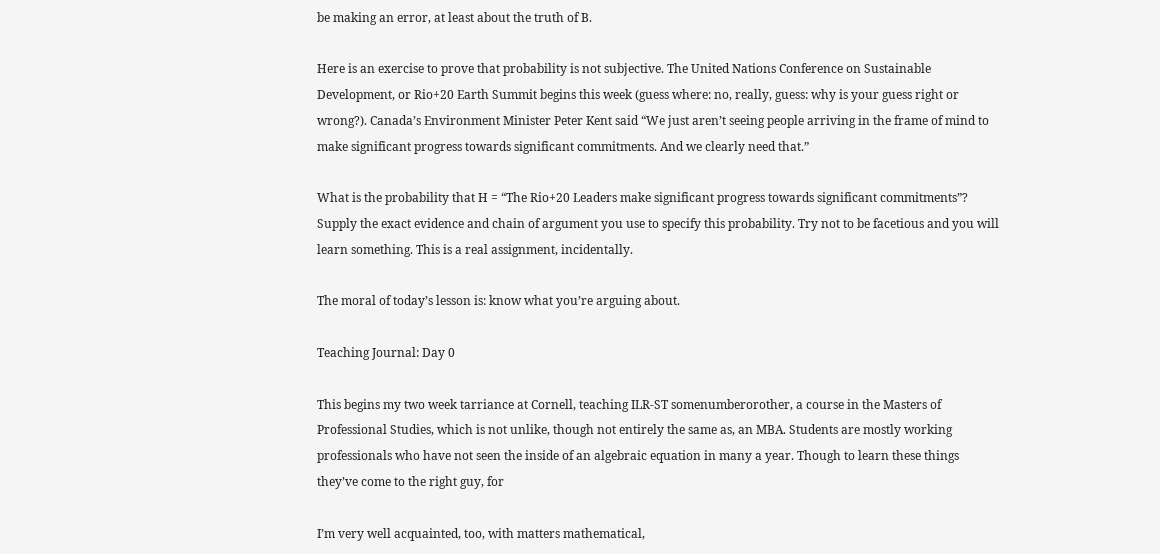be making an error, at least about the truth of B.

Here is an exercise to prove that probability is not subjective. The United Nations Conference on Sustainable Development, or Rio+20 Earth Summit begins this week (guess where: no, really, guess: why is your guess right or wrong?). Canada’s Environment Minister Peter Kent said “We just aren’t seeing people arriving in the frame of mind to make significant progress towards significant commitments. And we clearly need that.”

What is the probability that H = “The Rio+20 Leaders make significant progress towards significant commitments”? Supply the exact evidence and chain of argument you use to specify this probability. Try not to be facetious and you will learn something. This is a real assignment, incidentally.

The moral of today’s lesson is: know what you’re arguing about.

Teaching Journal: Day 0

This begins my two week tarriance at Cornell, teaching ILR-ST somenumberorother, a course in the Masters of Professional Studies, which is not unlike, though not entirely the same as, an MBA. Students are mostly working professionals who have not seen the inside of an algebraic equation in many a year. Though to learn these things they’ve come to the right guy, for

I’m very well acquainted, too, with matters mathematical,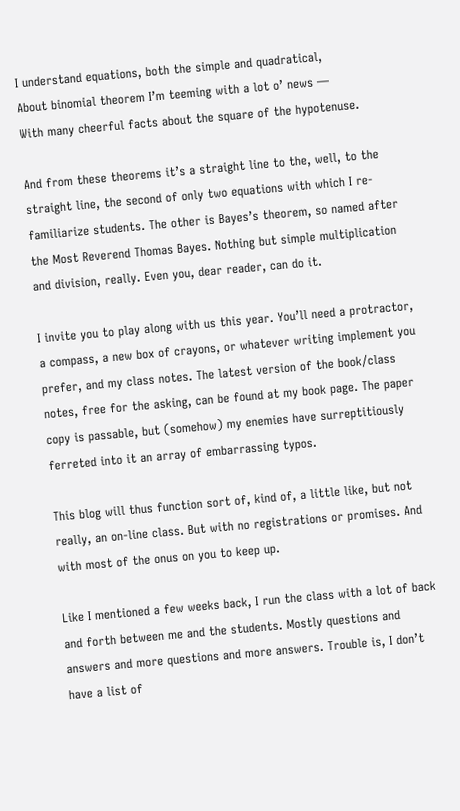I understand equations, both the simple and quadratical,
About binomial theorem I’m teeming with a lot o’ news —
With many cheerful facts about the square of the hypotenuse.

And from these theorems it’s a straight line to the, well, to the straight line, the second of only two equations with which I re-familiarize students. The other is Bayes’s theorem, so named after the Most Reverend Thomas Bayes. Nothing but simple multiplication and division, really. Even you, dear reader, can do it.

I invite you to play along with us this year. You’ll need a protractor, a compass, a new box of crayons, or whatever writing implement you prefer, and my class notes. The latest version of the book/class notes, free for the asking, can be found at my book page. The paper copy is passable, but (somehow) my enemies have surreptitiously ferreted into it an array of embarrassing typos.

This blog will thus function sort of, kind of, a little like, but not really, an on-line class. But with no registrations or promises. And with most of the onus on you to keep up.

Like I mentioned a few weeks back, I run the class with a lot of back and forth between me and the students. Mostly questions and answers and more questions and more answers. Trouble is, I don’t have a list of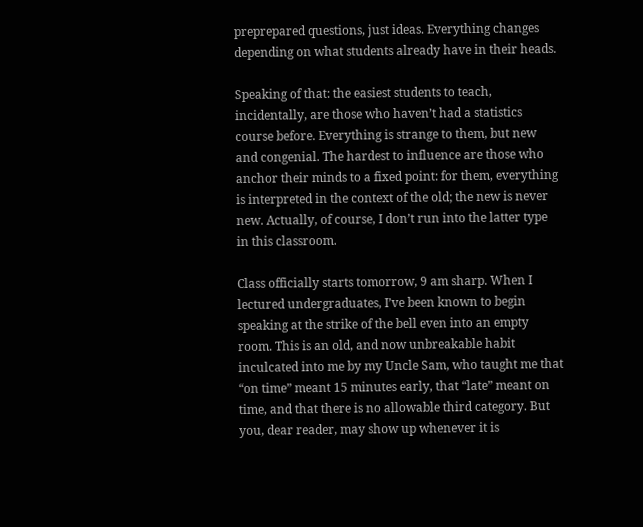preprepared questions, just ideas. Everything changes depending on what students already have in their heads.

Speaking of that: the easiest students to teach, incidentally, are those who haven’t had a statistics course before. Everything is strange to them, but new and congenial. The hardest to influence are those who anchor their minds to a fixed point: for them, everything is interpreted in the context of the old; the new is never new. Actually, of course, I don’t run into the latter type in this classroom.

Class officially starts tomorrow, 9 am sharp. When I lectured undergraduates, I’ve been known to begin speaking at the strike of the bell even into an empty room. This is an old, and now unbreakable habit inculcated into me by my Uncle Sam, who taught me that “on time” meant 15 minutes early, that “late” meant on time, and that there is no allowable third category. But you, dear reader, may show up whenever it is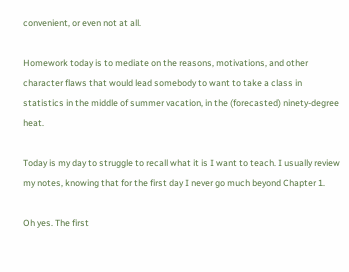convenient, or even not at all.

Homework today is to mediate on the reasons, motivations, and other character flaws that would lead somebody to want to take a class in statistics in the middle of summer vacation, in the (forecasted) ninety-degree heat.

Today is my day to struggle to recall what it is I want to teach. I usually review my notes, knowing that for the first day I never go much beyond Chapter 1.

Oh yes. The first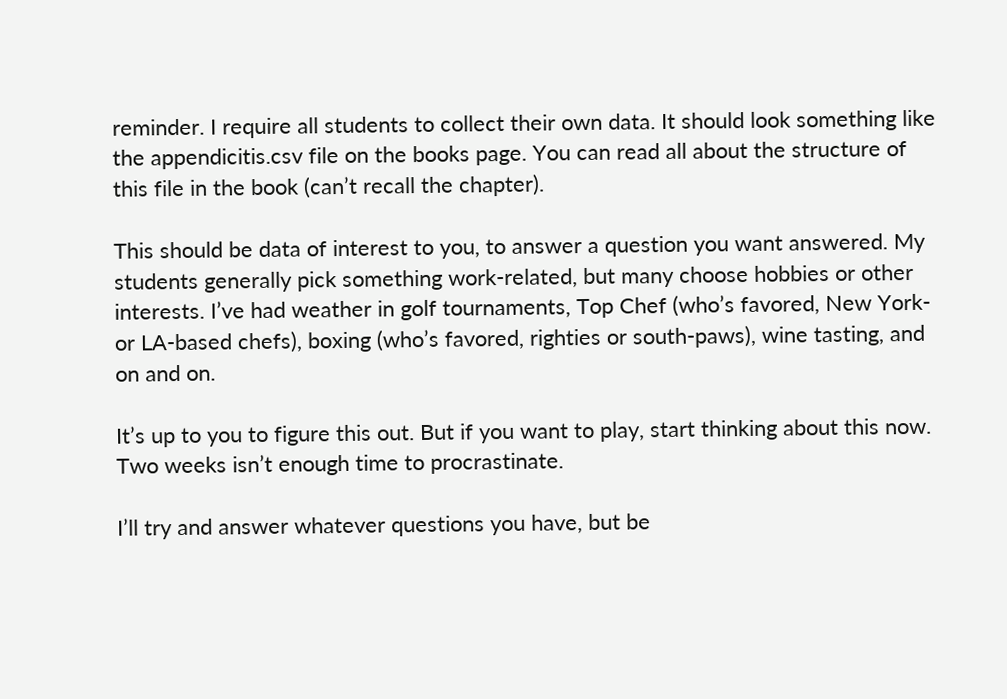reminder. I require all students to collect their own data. It should look something like the appendicitis.csv file on the books page. You can read all about the structure of this file in the book (can’t recall the chapter).

This should be data of interest to you, to answer a question you want answered. My students generally pick something work-related, but many choose hobbies or other interests. I’ve had weather in golf tournaments, Top Chef (who’s favored, New York- or LA-based chefs), boxing (who’s favored, righties or south-paws), wine tasting, and on and on.

It’s up to you to figure this out. But if you want to play, start thinking about this now. Two weeks isn’t enough time to procrastinate.

I’ll try and answer whatever questions you have, but be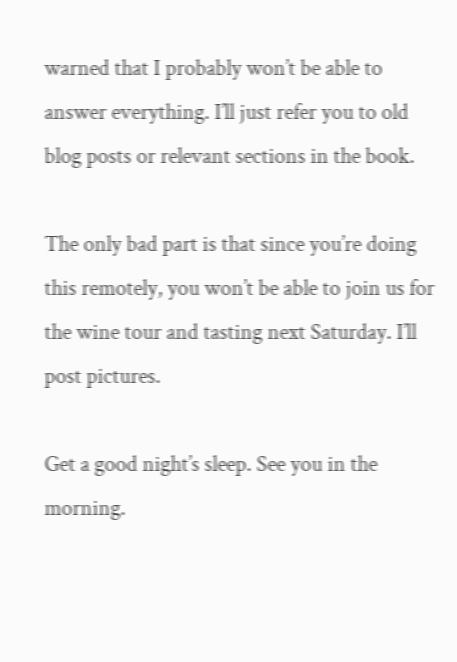warned that I probably won’t be able to answer everything. I’ll just refer you to old blog posts or relevant sections in the book.

The only bad part is that since you’re doing this remotely, you won’t be able to join us for the wine tour and tasting next Saturday. I’ll post pictures.

Get a good night’s sleep. See you in the morning.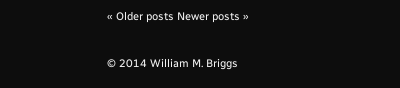« Older posts Newer posts »

© 2014 William M. Briggs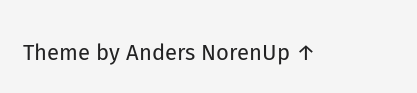Theme by Anders NorenUp ↑